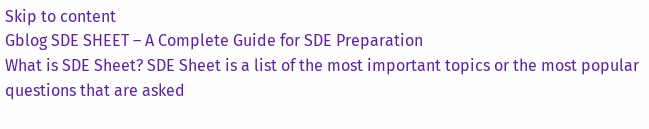Skip to content
Gblog SDE SHEET – A Complete Guide for SDE Preparation
What is SDE Sheet? SDE Sheet is a list of the most important topics or the most popular questions that are asked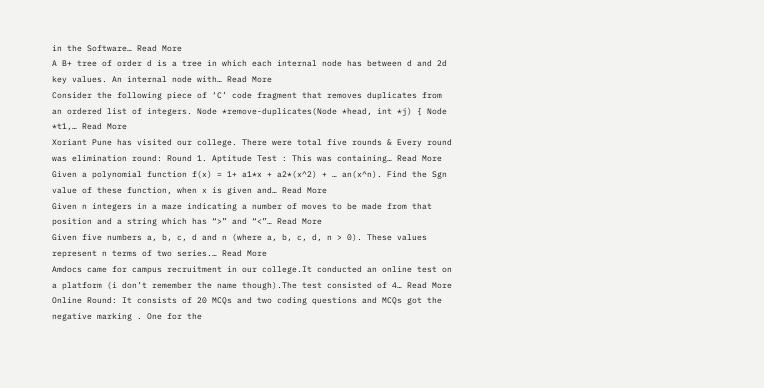in the Software… Read More
A B+ tree of order d is a tree in which each internal node has between d and 2d key values. An internal node with… Read More
Consider the following piece of ‘C’ code fragment that removes duplicates from an ordered list of integers. Node *remove-duplicates(Node *head, int *j) { Node *t1,… Read More
Xoriant Pune has visited our college. There were total five rounds & Every round was elimination round: Round 1. Aptitude Test : This was containing… Read More
Given a polynomial function f(x) = 1+ a1*x + a2*(x^2) + … an(x^n). Find the Sgn value of these function, when x is given and… Read More
Given n integers in a maze indicating a number of moves to be made from that position and a string which has “>” and “<”… Read More
Given five numbers a, b, c, d and n (where a, b, c, d, n > 0). These values represent n terms of two series.… Read More
Amdocs came for campus recruitment in our college.It conducted an online test on a platform (i don’t remember the name though).The test consisted of 4… Read More
Online Round: It consists of 20 MCQs and two coding questions and MCQs got the negative marking . One for the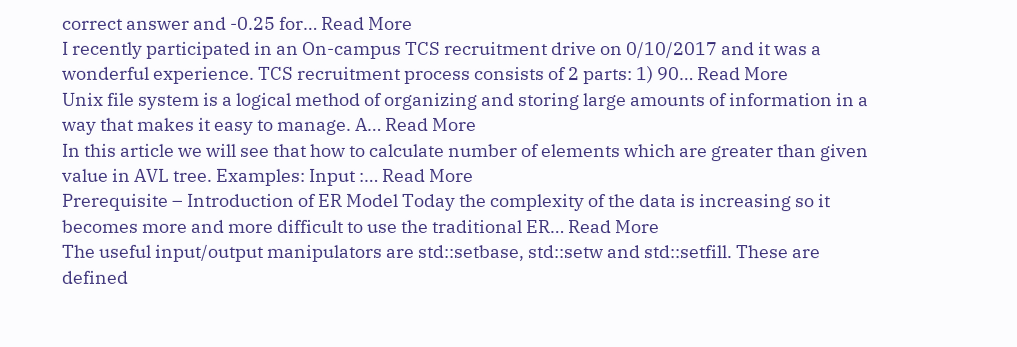correct answer and -0.25 for… Read More
I recently participated in an On-campus TCS recruitment drive on 0/10/2017 and it was a wonderful experience. TCS recruitment process consists of 2 parts: 1) 90… Read More
Unix file system is a logical method of organizing and storing large amounts of information in a way that makes it easy to manage. A… Read More
In this article we will see that how to calculate number of elements which are greater than given value in AVL tree. Examples: Input :… Read More
Prerequisite – Introduction of ER Model Today the complexity of the data is increasing so it becomes more and more difficult to use the traditional ER… Read More
The useful input/output manipulators are std::setbase, std::setw and std::setfill. These are defined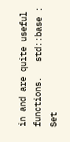in and are quite useful functions.   std::base : Set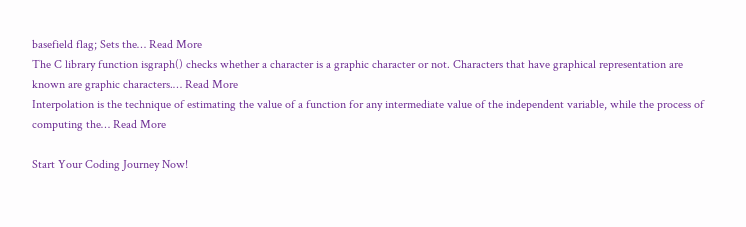basefield flag; Sets the… Read More
The C library function isgraph() checks whether a character is a graphic character or not. Characters that have graphical representation are known are graphic characters.… Read More
Interpolation is the technique of estimating the value of a function for any intermediate value of the independent variable, while the process of computing the… Read More

Start Your Coding Journey Now!